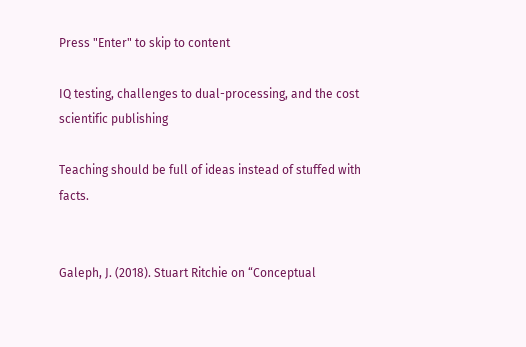Press "Enter" to skip to content

IQ testing, challenges to dual-processing, and the cost scientific publishing

Teaching should be full of ideas instead of stuffed with facts.


Galeph, J. (2018). Stuart Ritchie on “Conceptual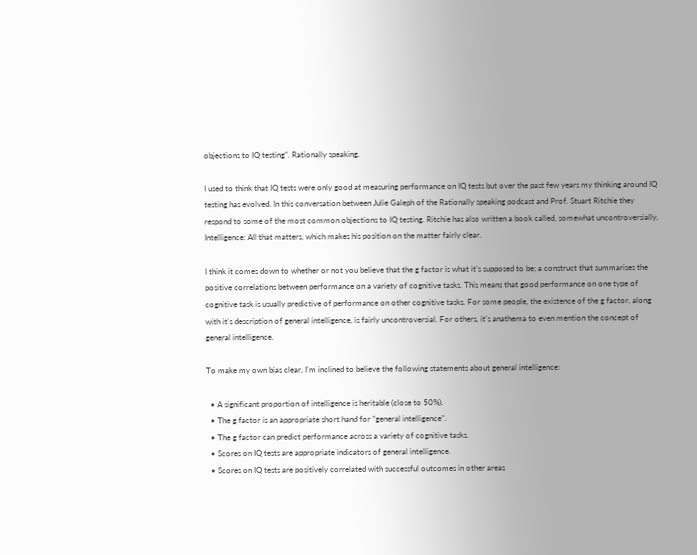objections to IQ testing”. Rationally speaking.

I used to think that IQ tests were only good at measuring performance on IQ tests but over the past few years my thinking around IQ testing has evolved. In this conversation between Julie Galeph of the Rationally speaking podcast and Prof. Stuart Ritchie they respond to some of the most common objections to IQ testing. Ritchie has also written a book called, somewhat uncontroversially, Intelligence: All that matters, which makes his position on the matter fairly clear.

I think it comes down to whether or not you believe that the g factor is what it’s supposed to be; a construct that summarises the positive correlations between performance on a variety of cognitive tasks. This means that good performance on one type of cognitive task is usually predictive of performance on other cognitive tasks. For some people, the existence of the g factor, along with it’s description of general intelligence, is fairly uncontroversial. For others, it’s anathema to even mention the concept of general intelligence.

To make my own bias clear, I’m inclined to believe the following statements about general intelligence:

  • A significant proportion of intelligence is heritable (close to 50%).
  • The g factor is an appropriate short hand for “general intelligence”.
  • The g factor can predict performance across a variety of cognitive tasks.
  • Scores on IQ tests are appropriate indicators of general intelligence.
  • Scores on IQ tests are positively correlated with successful outcomes in other areas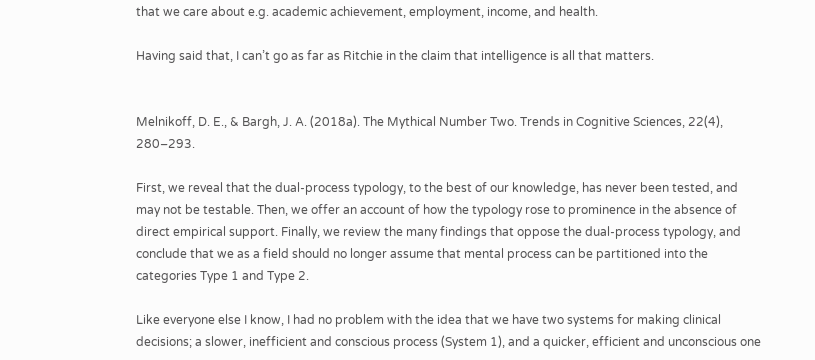that we care about e.g. academic achievement, employment, income, and health.

Having said that, I can’t go as far as Ritchie in the claim that intelligence is all that matters.


Melnikoff, D. E., & Bargh, J. A. (2018a). The Mythical Number Two. Trends in Cognitive Sciences, 22(4), 280–293.

First, we reveal that the dual-process typology, to the best of our knowledge, has never been tested, and may not be testable. Then, we offer an account of how the typology rose to prominence in the absence of direct empirical support. Finally, we review the many findings that oppose the dual-process typology, and conclude that we as a field should no longer assume that mental process can be partitioned into the categories Type 1 and Type 2.

Like everyone else I know, I had no problem with the idea that we have two systems for making clinical decisions; a slower, inefficient and conscious process (System 1), and a quicker, efficient and unconscious one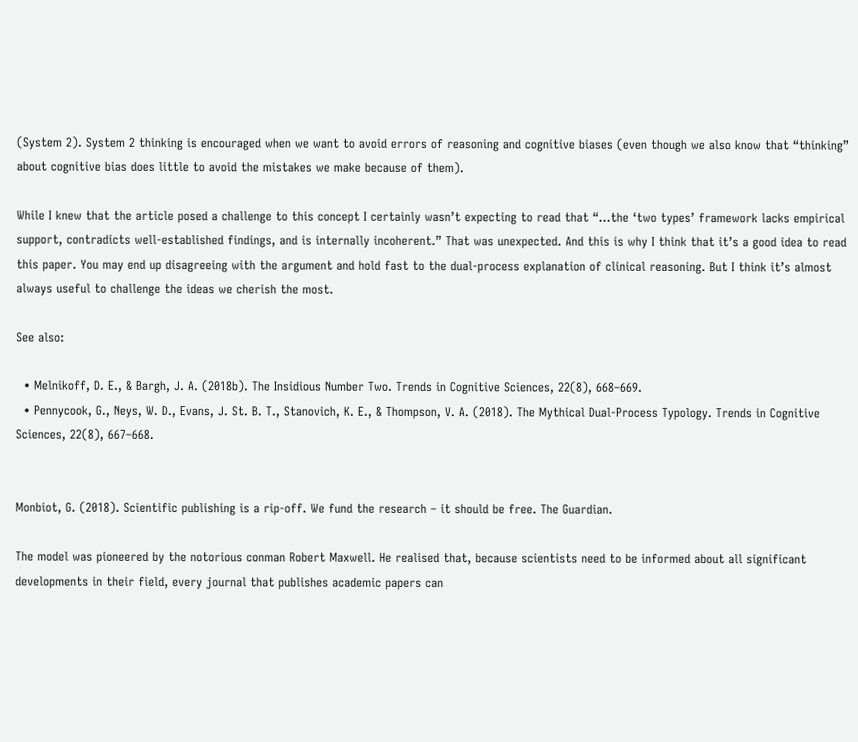(System 2). System 2 thinking is encouraged when we want to avoid errors of reasoning and cognitive biases (even though we also know that “thinking” about cognitive bias does little to avoid the mistakes we make because of them).

While I knew that the article posed a challenge to this concept I certainly wasn’t expecting to read that “…the ‘two types’ framework lacks empirical support, contradicts well-established findings, and is internally incoherent.” That was unexpected. And this is why I think that it’s a good idea to read this paper. You may end up disagreeing with the argument and hold fast to the dual-process explanation of clinical reasoning. But I think it’s almost always useful to challenge the ideas we cherish the most.

See also:

  • Melnikoff, D. E., & Bargh, J. A. (2018b). The Insidious Number Two. Trends in Cognitive Sciences, 22(8), 668–669.
  • Pennycook, G., Neys, W. D., Evans, J. St. B. T., Stanovich, K. E., & Thompson, V. A. (2018). The Mythical Dual-Process Typology. Trends in Cognitive Sciences, 22(8), 667–668.


Monbiot, G. (2018). Scientific publishing is a rip-off. We fund the research – it should be free. The Guardian.

The model was pioneered by the notorious conman Robert Maxwell. He realised that, because scientists need to be informed about all significant developments in their field, every journal that publishes academic papers can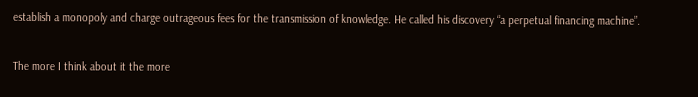establish a monopoly and charge outrageous fees for the transmission of knowledge. He called his discovery “a perpetual financing machine”.

The more I think about it the more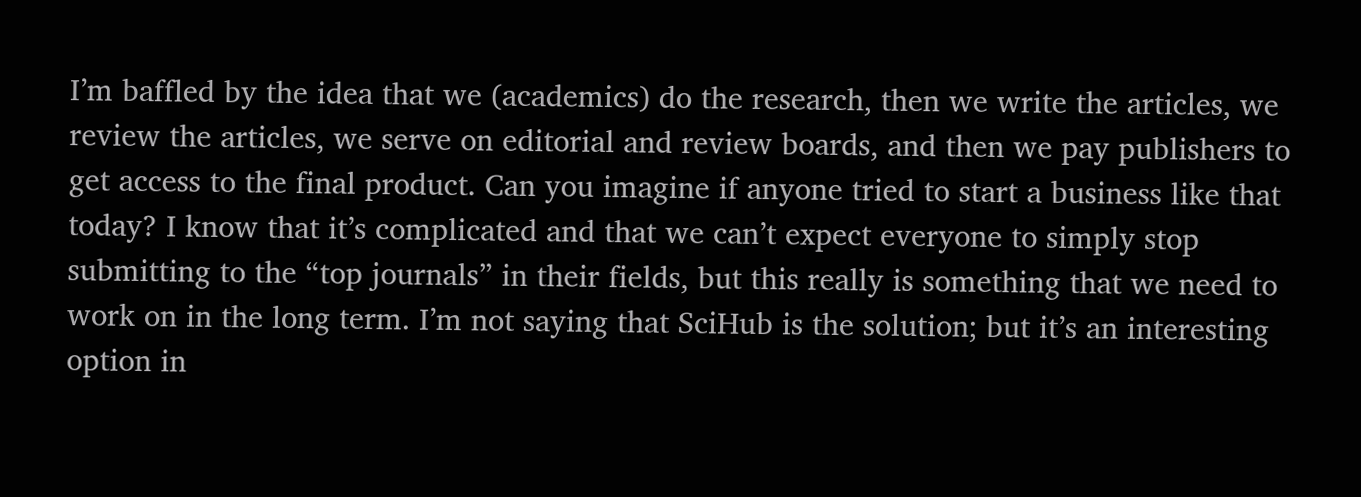I’m baffled by the idea that we (academics) do the research, then we write the articles, we review the articles, we serve on editorial and review boards, and then we pay publishers to get access to the final product. Can you imagine if anyone tried to start a business like that today? I know that it’s complicated and that we can’t expect everyone to simply stop submitting to the “top journals” in their fields, but this really is something that we need to work on in the long term. I’m not saying that SciHub is the solution; but it’s an interesting option in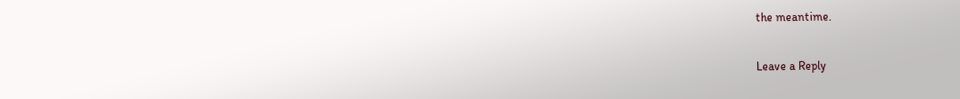the meantime.

Leave a Reply